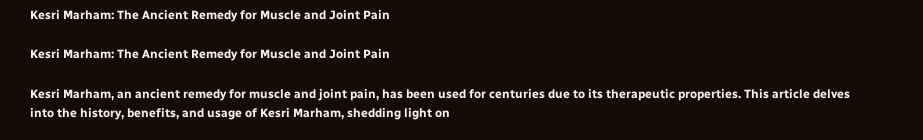Kesri Marham: The Ancient Remedy for Muscle and Joint Pain

Kesri Marham: The Ancient Remedy for Muscle and Joint Pain

Kesri Marham, an ancient remedy for muscle and joint pain, has been used for centuries due to its therapeutic properties. This article delves into the history, benefits, and usage of Kesri Marham, shedding light on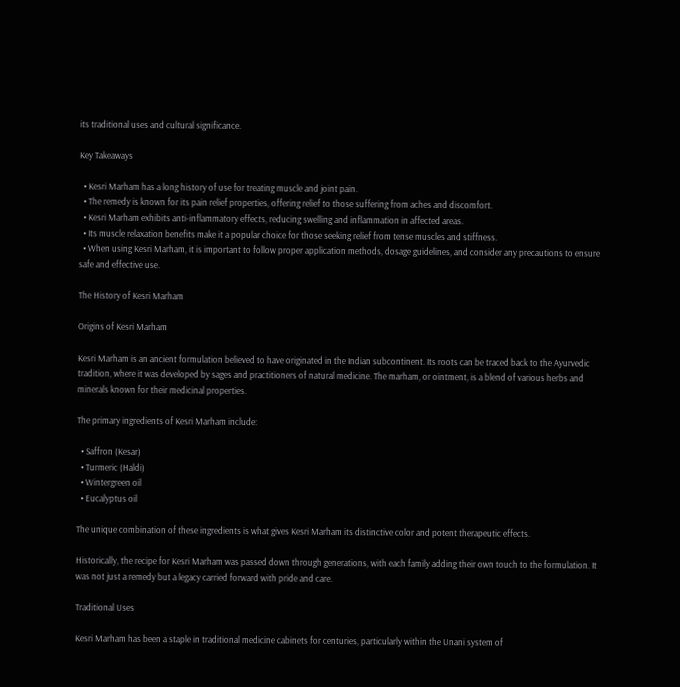its traditional uses and cultural significance.

Key Takeaways

  • Kesri Marham has a long history of use for treating muscle and joint pain.
  • The remedy is known for its pain relief properties, offering relief to those suffering from aches and discomfort.
  • Kesri Marham exhibits anti-inflammatory effects, reducing swelling and inflammation in affected areas.
  • Its muscle relaxation benefits make it a popular choice for those seeking relief from tense muscles and stiffness.
  • When using Kesri Marham, it is important to follow proper application methods, dosage guidelines, and consider any precautions to ensure safe and effective use.

The History of Kesri Marham

Origins of Kesri Marham

Kesri Marham is an ancient formulation believed to have originated in the Indian subcontinent. Its roots can be traced back to the Ayurvedic tradition, where it was developed by sages and practitioners of natural medicine. The marham, or ointment, is a blend of various herbs and minerals known for their medicinal properties.

The primary ingredients of Kesri Marham include:

  • Saffron (Kesar)
  • Turmeric (Haldi)
  • Wintergreen oil
  • Eucalyptus oil

The unique combination of these ingredients is what gives Kesri Marham its distinctive color and potent therapeutic effects.

Historically, the recipe for Kesri Marham was passed down through generations, with each family adding their own touch to the formulation. It was not just a remedy but a legacy carried forward with pride and care.

Traditional Uses

Kesri Marham has been a staple in traditional medicine cabinets for centuries, particularly within the Unani system of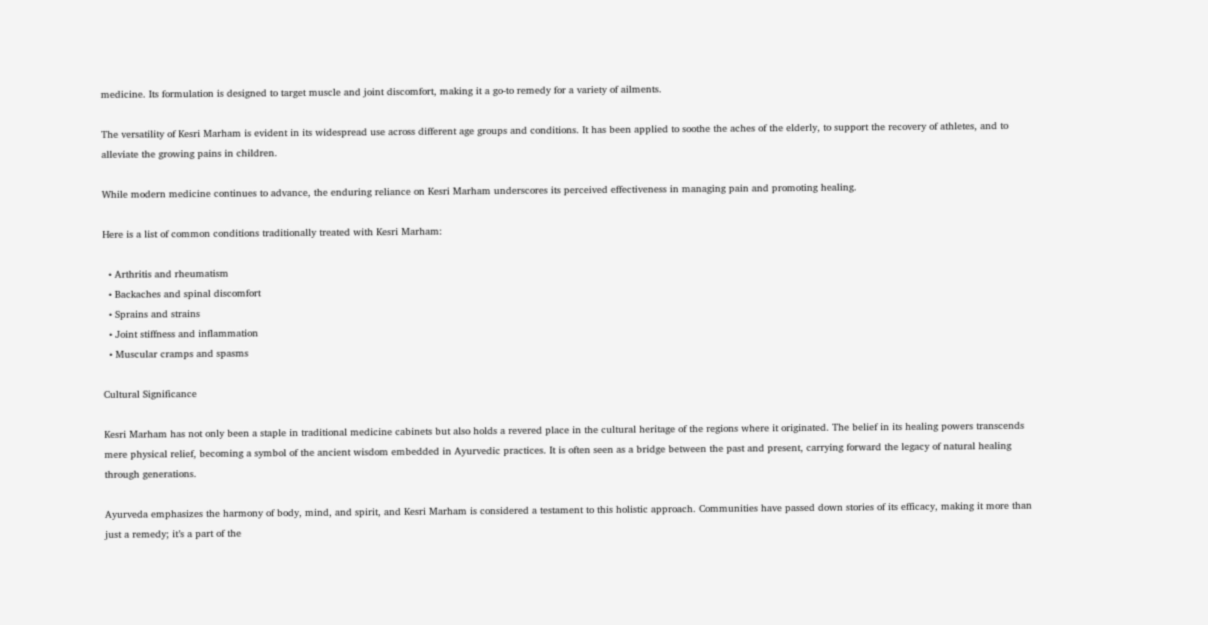medicine. Its formulation is designed to target muscle and joint discomfort, making it a go-to remedy for a variety of ailments.

The versatility of Kesri Marham is evident in its widespread use across different age groups and conditions. It has been applied to soothe the aches of the elderly, to support the recovery of athletes, and to alleviate the growing pains in children.

While modern medicine continues to advance, the enduring reliance on Kesri Marham underscores its perceived effectiveness in managing pain and promoting healing.

Here is a list of common conditions traditionally treated with Kesri Marham:

  • Arthritis and rheumatism
  • Backaches and spinal discomfort
  • Sprains and strains
  • Joint stiffness and inflammation
  • Muscular cramps and spasms

Cultural Significance

Kesri Marham has not only been a staple in traditional medicine cabinets but also holds a revered place in the cultural heritage of the regions where it originated. The belief in its healing powers transcends mere physical relief, becoming a symbol of the ancient wisdom embedded in Ayurvedic practices. It is often seen as a bridge between the past and present, carrying forward the legacy of natural healing through generations.

Ayurveda emphasizes the harmony of body, mind, and spirit, and Kesri Marham is considered a testament to this holistic approach. Communities have passed down stories of its efficacy, making it more than just a remedy; it’s a part of the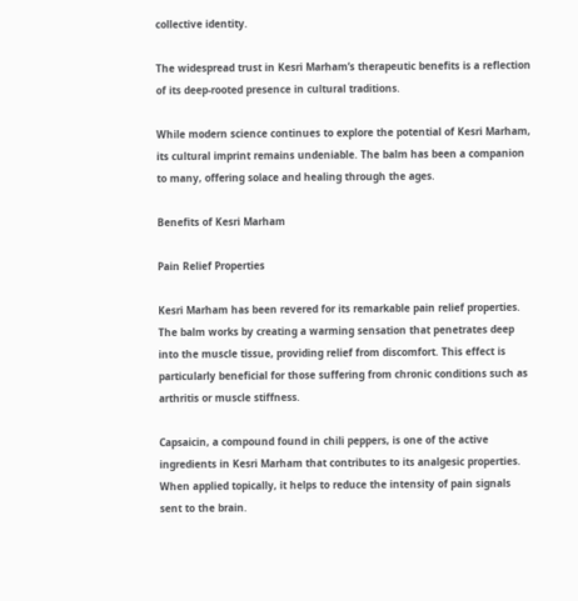collective identity.

The widespread trust in Kesri Marham’s therapeutic benefits is a reflection of its deep-rooted presence in cultural traditions.

While modern science continues to explore the potential of Kesri Marham, its cultural imprint remains undeniable. The balm has been a companion to many, offering solace and healing through the ages.

Benefits of Kesri Marham

Pain Relief Properties

Kesri Marham has been revered for its remarkable pain relief properties. The balm works by creating a warming sensation that penetrates deep into the muscle tissue, providing relief from discomfort. This effect is particularly beneficial for those suffering from chronic conditions such as arthritis or muscle stiffness.

Capsaicin, a compound found in chili peppers, is one of the active ingredients in Kesri Marham that contributes to its analgesic properties. When applied topically, it helps to reduce the intensity of pain signals sent to the brain.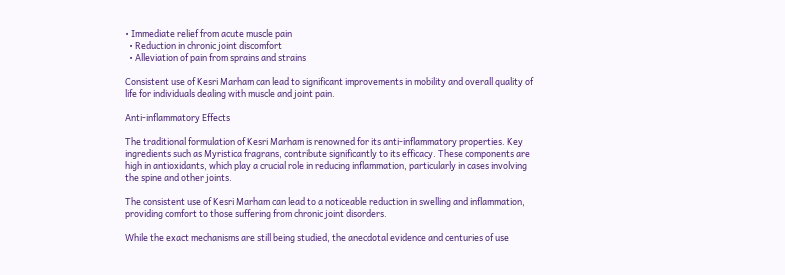• Immediate relief from acute muscle pain
  • Reduction in chronic joint discomfort
  • Alleviation of pain from sprains and strains

Consistent use of Kesri Marham can lead to significant improvements in mobility and overall quality of life for individuals dealing with muscle and joint pain.

Anti-inflammatory Effects

The traditional formulation of Kesri Marham is renowned for its anti-inflammatory properties. Key ingredients such as Myristica fragrans, contribute significantly to its efficacy. These components are high in antioxidants, which play a crucial role in reducing inflammation, particularly in cases involving the spine and other joints.

The consistent use of Kesri Marham can lead to a noticeable reduction in swelling and inflammation, providing comfort to those suffering from chronic joint disorders.

While the exact mechanisms are still being studied, the anecdotal evidence and centuries of use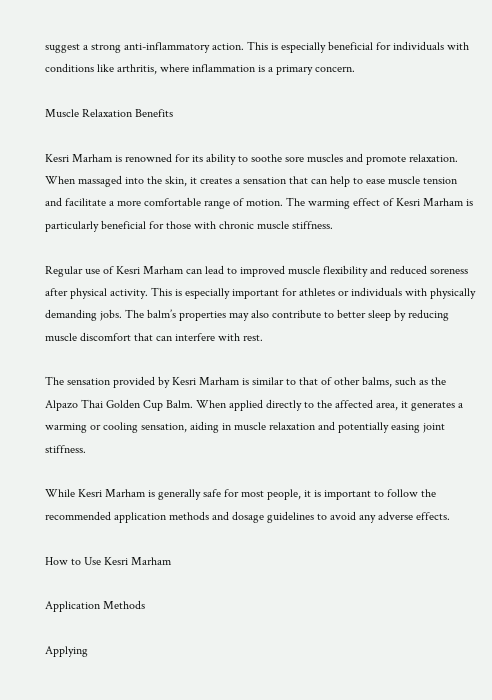suggest a strong anti-inflammatory action. This is especially beneficial for individuals with conditions like arthritis, where inflammation is a primary concern.

Muscle Relaxation Benefits

Kesri Marham is renowned for its ability to soothe sore muscles and promote relaxation. When massaged into the skin, it creates a sensation that can help to ease muscle tension and facilitate a more comfortable range of motion. The warming effect of Kesri Marham is particularly beneficial for those with chronic muscle stiffness.

Regular use of Kesri Marham can lead to improved muscle flexibility and reduced soreness after physical activity. This is especially important for athletes or individuals with physically demanding jobs. The balm’s properties may also contribute to better sleep by reducing muscle discomfort that can interfere with rest.

The sensation provided by Kesri Marham is similar to that of other balms, such as the Alpazo Thai Golden Cup Balm. When applied directly to the affected area, it generates a warming or cooling sensation, aiding in muscle relaxation and potentially easing joint stiffness.

While Kesri Marham is generally safe for most people, it is important to follow the recommended application methods and dosage guidelines to avoid any adverse effects.

How to Use Kesri Marham

Application Methods

Applying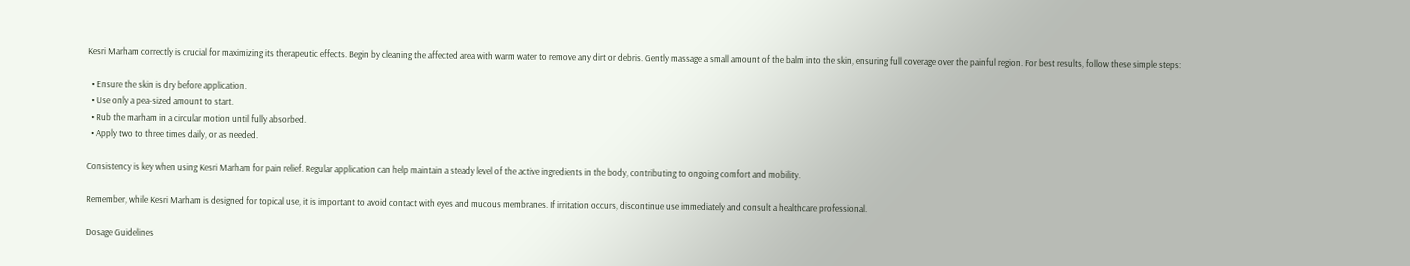Kesri Marham correctly is crucial for maximizing its therapeutic effects. Begin by cleaning the affected area with warm water to remove any dirt or debris. Gently massage a small amount of the balm into the skin, ensuring full coverage over the painful region. For best results, follow these simple steps:

  • Ensure the skin is dry before application.
  • Use only a pea-sized amount to start.
  • Rub the marham in a circular motion until fully absorbed.
  • Apply two to three times daily, or as needed.

Consistency is key when using Kesri Marham for pain relief. Regular application can help maintain a steady level of the active ingredients in the body, contributing to ongoing comfort and mobility.

Remember, while Kesri Marham is designed for topical use, it is important to avoid contact with eyes and mucous membranes. If irritation occurs, discontinue use immediately and consult a healthcare professional.

Dosage Guidelines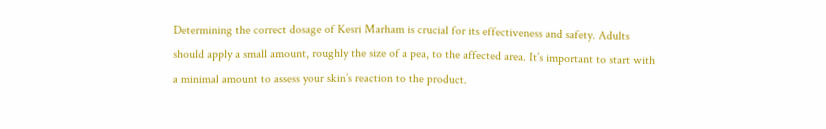Determining the correct dosage of Kesri Marham is crucial for its effectiveness and safety. Adults should apply a small amount, roughly the size of a pea, to the affected area. It’s important to start with a minimal amount to assess your skin’s reaction to the product.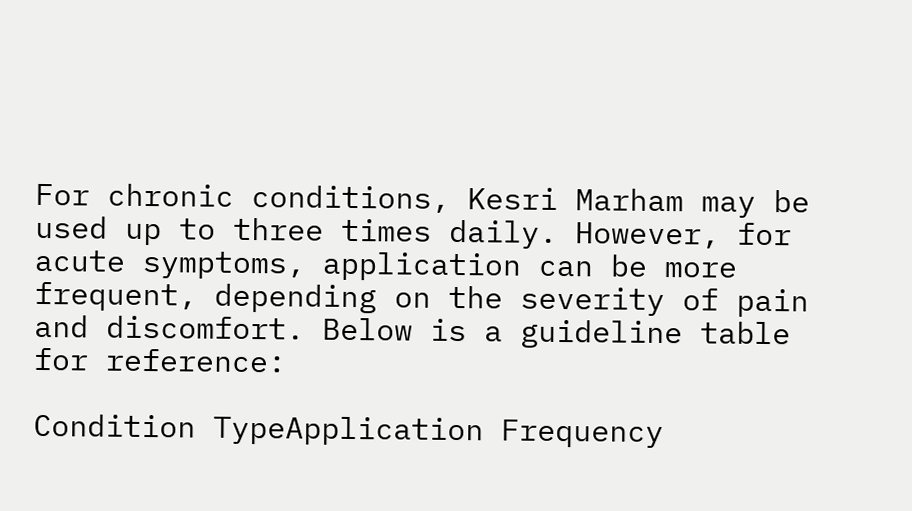For chronic conditions, Kesri Marham may be used up to three times daily. However, for acute symptoms, application can be more frequent, depending on the severity of pain and discomfort. Below is a guideline table for reference:

Condition TypeApplication Frequency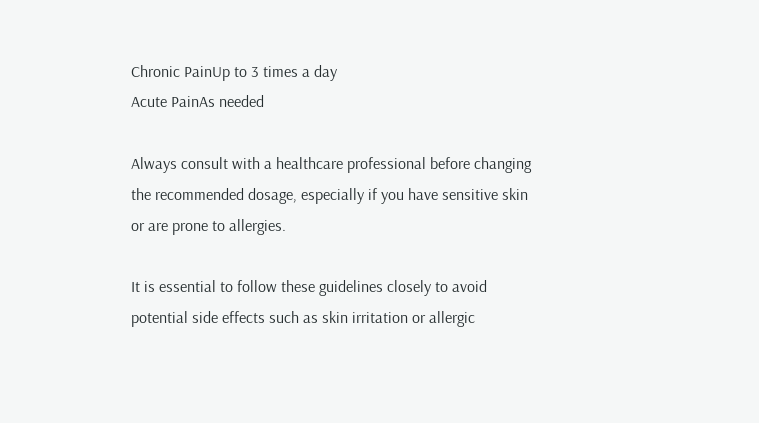Chronic PainUp to 3 times a day
Acute PainAs needed

Always consult with a healthcare professional before changing the recommended dosage, especially if you have sensitive skin or are prone to allergies.

It is essential to follow these guidelines closely to avoid potential side effects such as skin irritation or allergic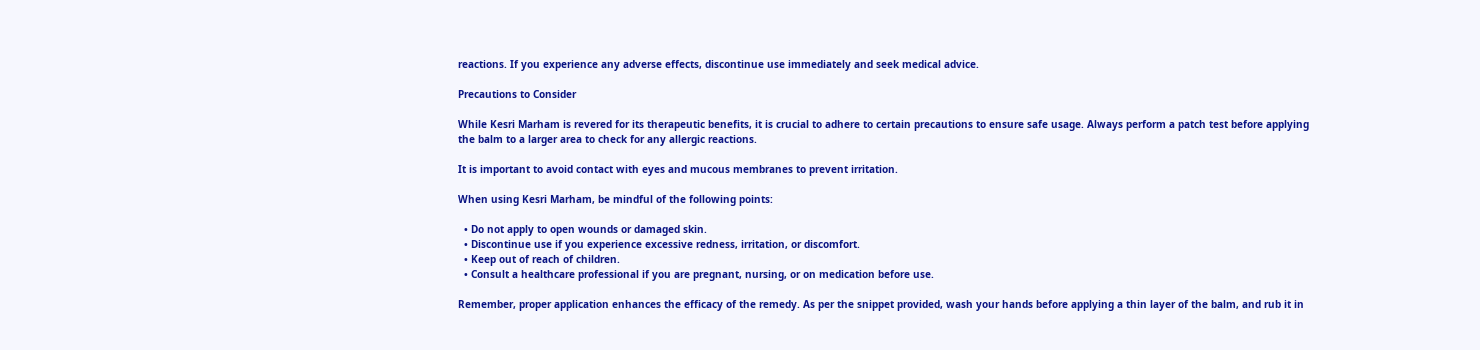reactions. If you experience any adverse effects, discontinue use immediately and seek medical advice.

Precautions to Consider

While Kesri Marham is revered for its therapeutic benefits, it is crucial to adhere to certain precautions to ensure safe usage. Always perform a patch test before applying the balm to a larger area to check for any allergic reactions.

It is important to avoid contact with eyes and mucous membranes to prevent irritation.

When using Kesri Marham, be mindful of the following points:

  • Do not apply to open wounds or damaged skin.
  • Discontinue use if you experience excessive redness, irritation, or discomfort.
  • Keep out of reach of children.
  • Consult a healthcare professional if you are pregnant, nursing, or on medication before use.

Remember, proper application enhances the efficacy of the remedy. As per the snippet provided, wash your hands before applying a thin layer of the balm, and rub it in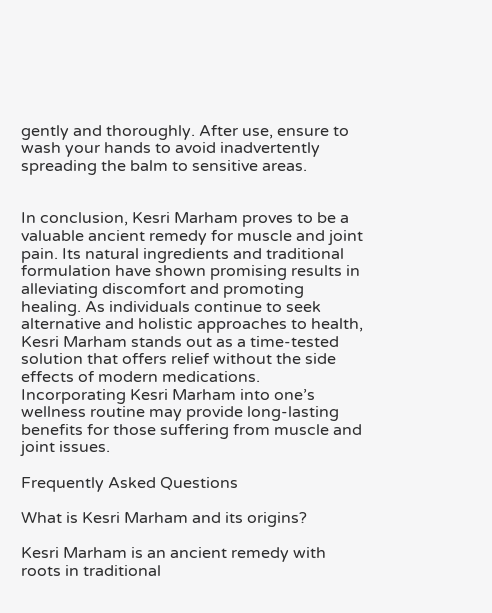gently and thoroughly. After use, ensure to wash your hands to avoid inadvertently spreading the balm to sensitive areas.


In conclusion, Kesri Marham proves to be a valuable ancient remedy for muscle and joint pain. Its natural ingredients and traditional formulation have shown promising results in alleviating discomfort and promoting healing. As individuals continue to seek alternative and holistic approaches to health, Kesri Marham stands out as a time-tested solution that offers relief without the side effects of modern medications. Incorporating Kesri Marham into one’s wellness routine may provide long-lasting benefits for those suffering from muscle and joint issues.

Frequently Asked Questions

What is Kesri Marham and its origins?

Kesri Marham is an ancient remedy with roots in traditional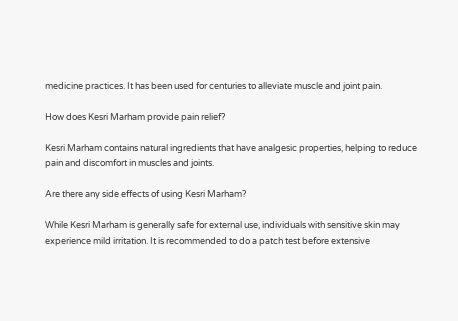medicine practices. It has been used for centuries to alleviate muscle and joint pain.

How does Kesri Marham provide pain relief?

Kesri Marham contains natural ingredients that have analgesic properties, helping to reduce pain and discomfort in muscles and joints.

Are there any side effects of using Kesri Marham?

While Kesri Marham is generally safe for external use, individuals with sensitive skin may experience mild irritation. It is recommended to do a patch test before extensive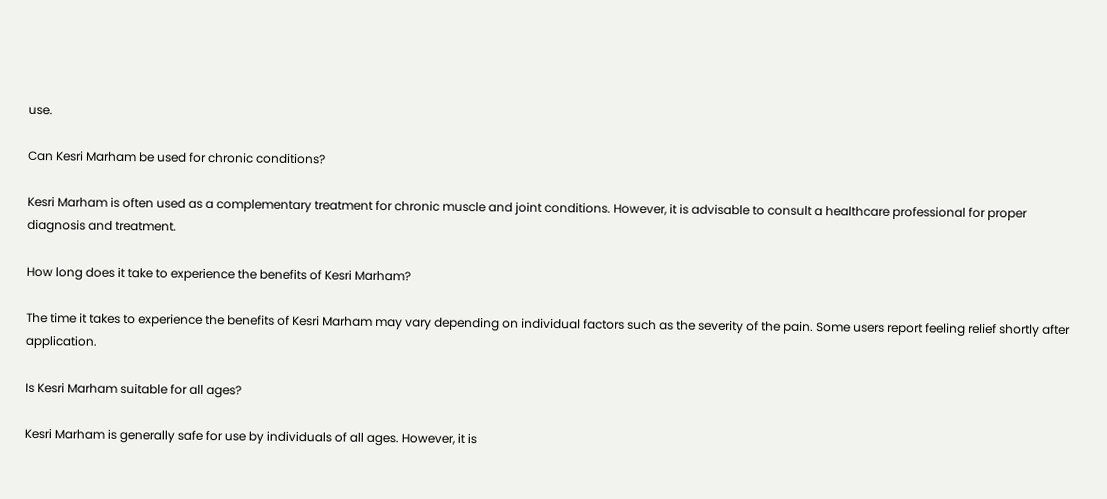use.

Can Kesri Marham be used for chronic conditions?

Kesri Marham is often used as a complementary treatment for chronic muscle and joint conditions. However, it is advisable to consult a healthcare professional for proper diagnosis and treatment.

How long does it take to experience the benefits of Kesri Marham?

The time it takes to experience the benefits of Kesri Marham may vary depending on individual factors such as the severity of the pain. Some users report feeling relief shortly after application.

Is Kesri Marham suitable for all ages?

Kesri Marham is generally safe for use by individuals of all ages. However, it is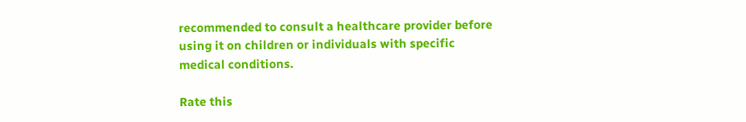recommended to consult a healthcare provider before using it on children or individuals with specific medical conditions.

Rate this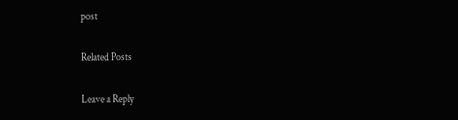post

Related Posts

Leave a Reply